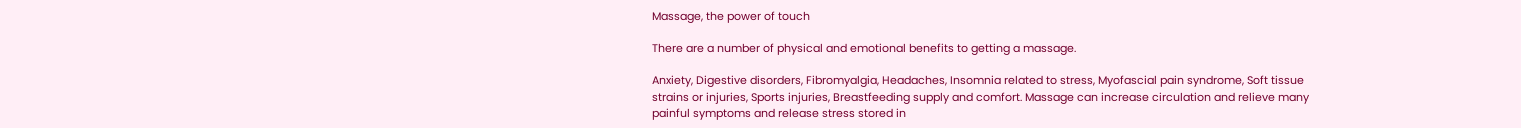Massage, the power of touch

There are a number of physical and emotional benefits to getting a massage.

Anxiety, Digestive disorders, Fibromyalgia, Headaches, Insomnia related to stress, Myofascial pain syndrome, Soft tissue strains or injuries, Sports injuries, Breastfeeding supply and comfort. Massage can increase circulation and relieve many painful symptoms and release stress stored in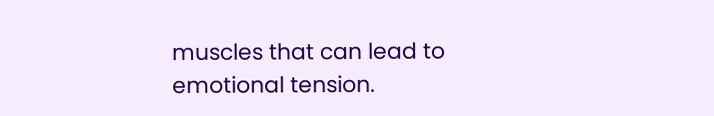muscles that can lead to emotional tension.